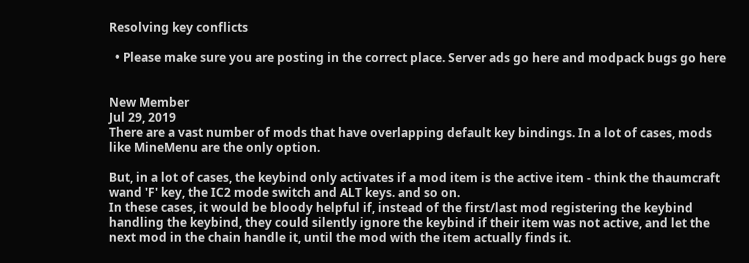Resolving key conflicts

  • Please make sure you are posting in the correct place. Server ads go here and modpack bugs go here


New Member
Jul 29, 2019
There are a vast number of mods that have overlapping default key bindings. In a lot of cases, mods like MineMenu are the only option.

But, in a lot of cases, the keybind only activates if a mod item is the active item - think the thaumcraft wand 'F' key, the IC2 mode switch and ALT keys. and so on.
In these cases, it would be bloody helpful if, instead of the first/last mod registering the keybind handling the keybind, they could silently ignore the keybind if their item was not active, and let the next mod in the chain handle it, until the mod with the item actually finds it.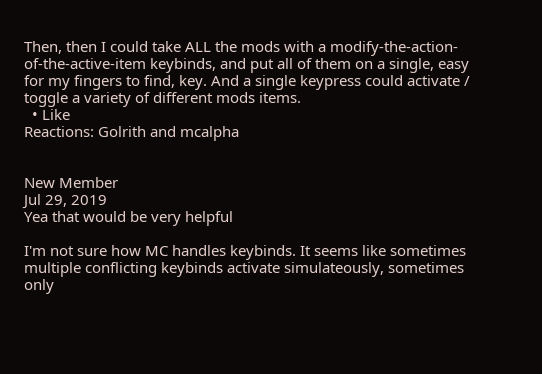Then, then I could take ALL the mods with a modify-the-action-of-the-active-item keybinds, and put all of them on a single, easy for my fingers to find, key. And a single keypress could activate / toggle a variety of different mods items.
  • Like
Reactions: Golrith and mcalpha


New Member
Jul 29, 2019
Yea that would be very helpful

I'm not sure how MC handles keybinds. It seems like sometimes multiple conflicting keybinds activate simulateously, sometimes only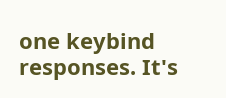one keybind responses. It's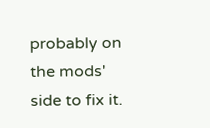probably on the mods' side to fix it.